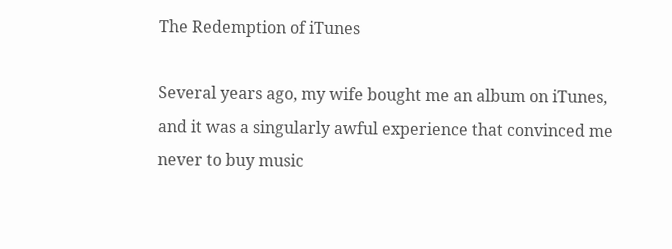The Redemption of iTunes

Several years ago, my wife bought me an album on iTunes, and it was a singularly awful experience that convinced me never to buy music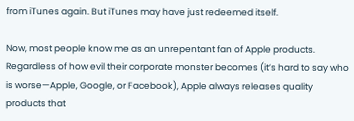from iTunes again. But iTunes may have just redeemed itself.

Now, most people know me as an unrepentant fan of Apple products. Regardless of how evil their corporate monster becomes (it’s hard to say who is worse—Apple, Google, or Facebook), Apple always releases quality products that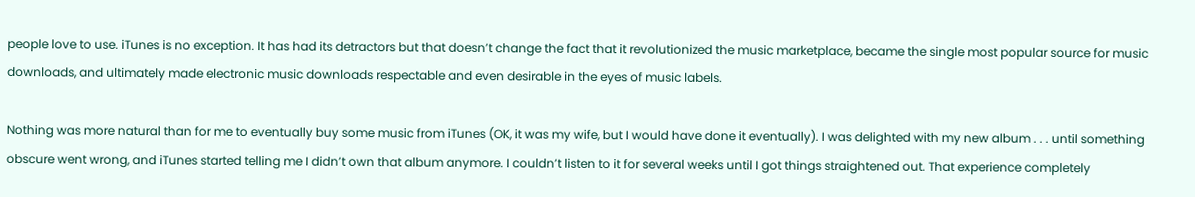people love to use. iTunes is no exception. It has had its detractors but that doesn’t change the fact that it revolutionized the music marketplace, became the single most popular source for music downloads, and ultimately made electronic music downloads respectable and even desirable in the eyes of music labels.

Nothing was more natural than for me to eventually buy some music from iTunes (OK, it was my wife, but I would have done it eventually). I was delighted with my new album . . . until something obscure went wrong, and iTunes started telling me I didn’t own that album anymore. I couldn’t listen to it for several weeks until I got things straightened out. That experience completely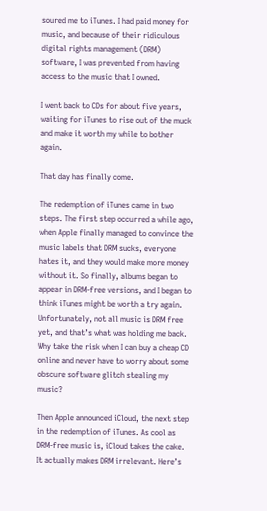soured me to iTunes. I had paid money for music, and because of their ridiculous digital rights management (DRM) software, I was prevented from having access to the music that I owned.

I went back to CDs for about five years, waiting for iTunes to rise out of the muck and make it worth my while to bother again.

That day has finally come.

The redemption of iTunes came in two steps. The first step occurred a while ago, when Apple finally managed to convince the music labels that DRM sucks, everyone hates it, and they would make more money without it. So finally, albums began to appear in DRM-free versions, and I began to think iTunes might be worth a try again. Unfortunately, not all music is DRM free yet, and that’s what was holding me back. Why take the risk when I can buy a cheap CD online and never have to worry about some obscure software glitch stealing my music?

Then Apple announced iCloud, the next step in the redemption of iTunes. As cool as DRM-free music is, iCloud takes the cake. It actually makes DRM irrelevant. Here’s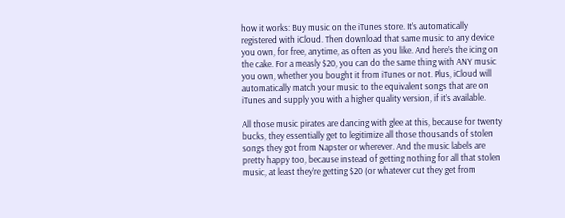how it works: Buy music on the iTunes store. It’s automatically registered with iCloud. Then download that same music to any device you own, for free, anytime, as often as you like. And here’s the icing on the cake. For a measly $20, you can do the same thing with ANY music you own, whether you bought it from iTunes or not. Plus, iCloud will automatically match your music to the equivalent songs that are on iTunes and supply you with a higher quality version, if it’s available.

All those music pirates are dancing with glee at this, because for twenty bucks, they essentially get to legitimize all those thousands of stolen songs they got from Napster or wherever. And the music labels are pretty happy too, because instead of getting nothing for all that stolen music, at least they’re getting $20 (or whatever cut they get from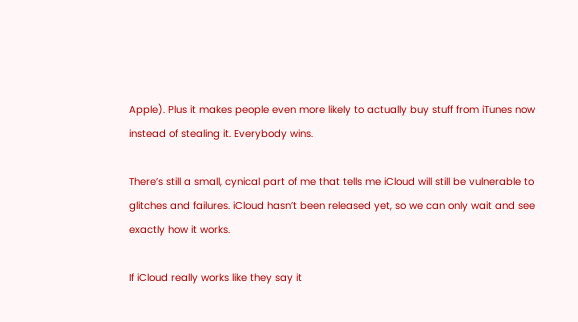Apple). Plus it makes people even more likely to actually buy stuff from iTunes now instead of stealing it. Everybody wins.

There’s still a small, cynical part of me that tells me iCloud will still be vulnerable to glitches and failures. iCloud hasn’t been released yet, so we can only wait and see exactly how it works.

If iCloud really works like they say it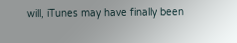will, iTunes may have finally been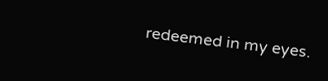redeemed in my eyes.